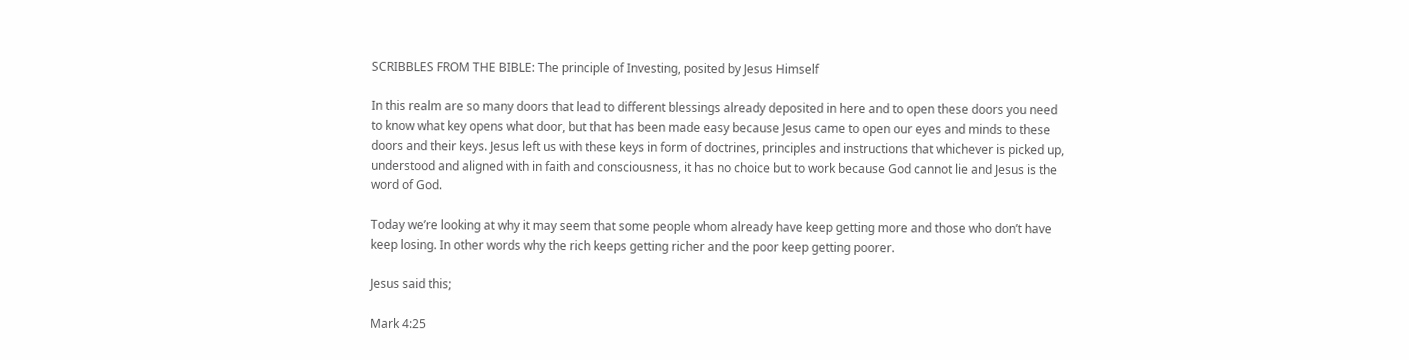SCRIBBLES FROM THE BIBLE: The principle of Investing, posited by Jesus Himself

In this realm are so many doors that lead to different blessings already deposited in here and to open these doors you need to know what key opens what door, but that has been made easy because Jesus came to open our eyes and minds to these doors and their keys. Jesus left us with these keys in form of doctrines, principles and instructions that whichever is picked up, understood and aligned with in faith and consciousness, it has no choice but to work because God cannot lie and Jesus is the word of God.

Today we’re looking at why it may seem that some people whom already have keep getting more and those who don’t have keep losing. In other words why the rich keeps getting richer and the poor keep getting poorer.

Jesus said this;

Mark 4:25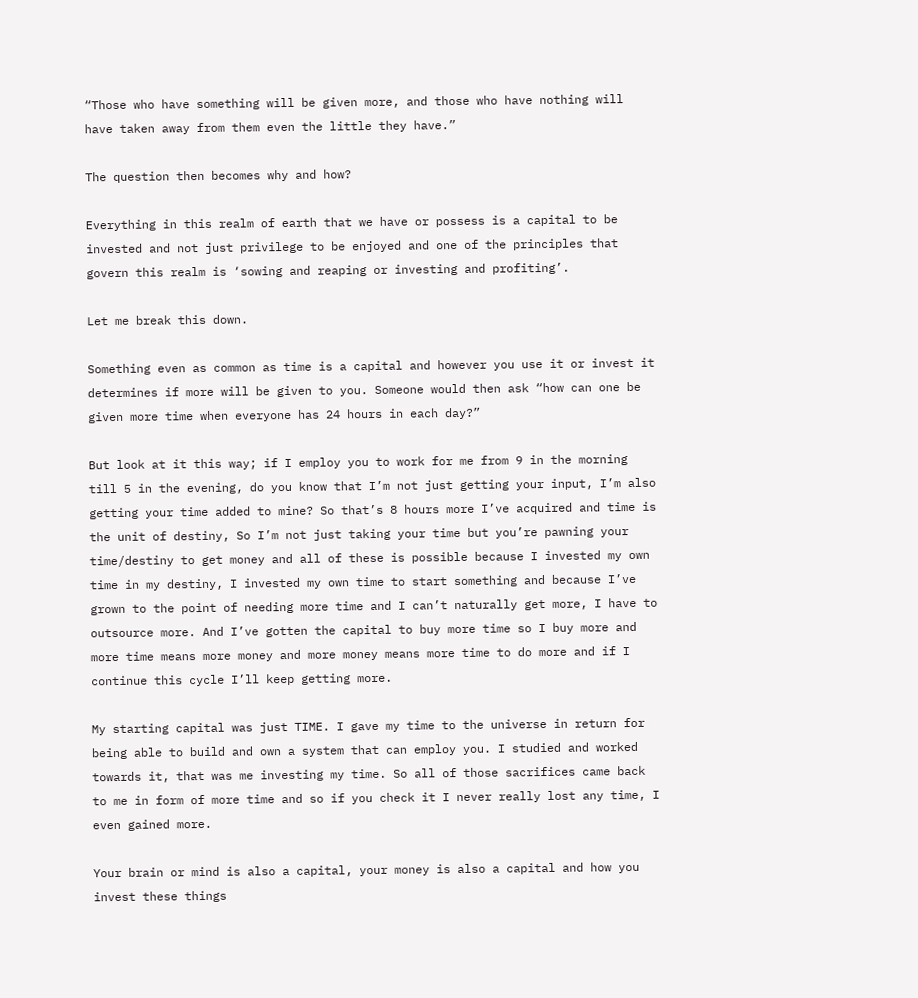“Those who have something will be given more, and those who have nothing will have taken away from them even the little they have.”

The question then becomes why and how?

Everything in this realm of earth that we have or possess is a capital to be invested and not just privilege to be enjoyed and one of the principles that govern this realm is ‘sowing and reaping or investing and profiting’.

Let me break this down.

Something even as common as time is a capital and however you use it or invest it determines if more will be given to you. Someone would then ask “how can one be given more time when everyone has 24 hours in each day?”

But look at it this way; if I employ you to work for me from 9 in the morning till 5 in the evening, do you know that I’m not just getting your input, I’m also getting your time added to mine? So that’s 8 hours more I’ve acquired and time is the unit of destiny, So I’m not just taking your time but you’re pawning your time/destiny to get money and all of these is possible because I invested my own time in my destiny, I invested my own time to start something and because I’ve grown to the point of needing more time and I can’t naturally get more, I have to outsource more. And I’ve gotten the capital to buy more time so I buy more and more time means more money and more money means more time to do more and if I continue this cycle I’ll keep getting more.

My starting capital was just TIME. I gave my time to the universe in return for being able to build and own a system that can employ you. I studied and worked towards it, that was me investing my time. So all of those sacrifices came back to me in form of more time and so if you check it I never really lost any time, I even gained more.

Your brain or mind is also a capital, your money is also a capital and how you invest these things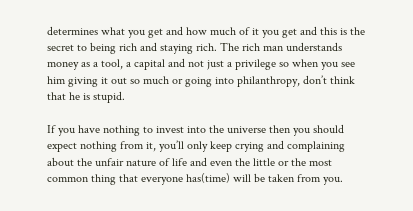determines what you get and how much of it you get and this is the secret to being rich and staying rich. The rich man understands money as a tool, a capital and not just a privilege so when you see him giving it out so much or going into philanthropy, don’t think that he is stupid.

If you have nothing to invest into the universe then you should expect nothing from it, you’ll only keep crying and complaining about the unfair nature of life and even the little or the most common thing that everyone has(time) will be taken from you.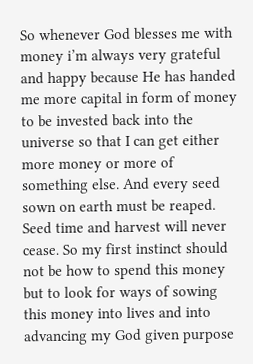So whenever God blesses me with money i’m always very grateful and happy because He has handed me more capital in form of money to be invested back into the universe so that I can get either more money or more of something else. And every seed sown on earth must be reaped. Seed time and harvest will never cease. So my first instinct should not be how to spend this money but to look for ways of sowing this money into lives and into advancing my God given purpose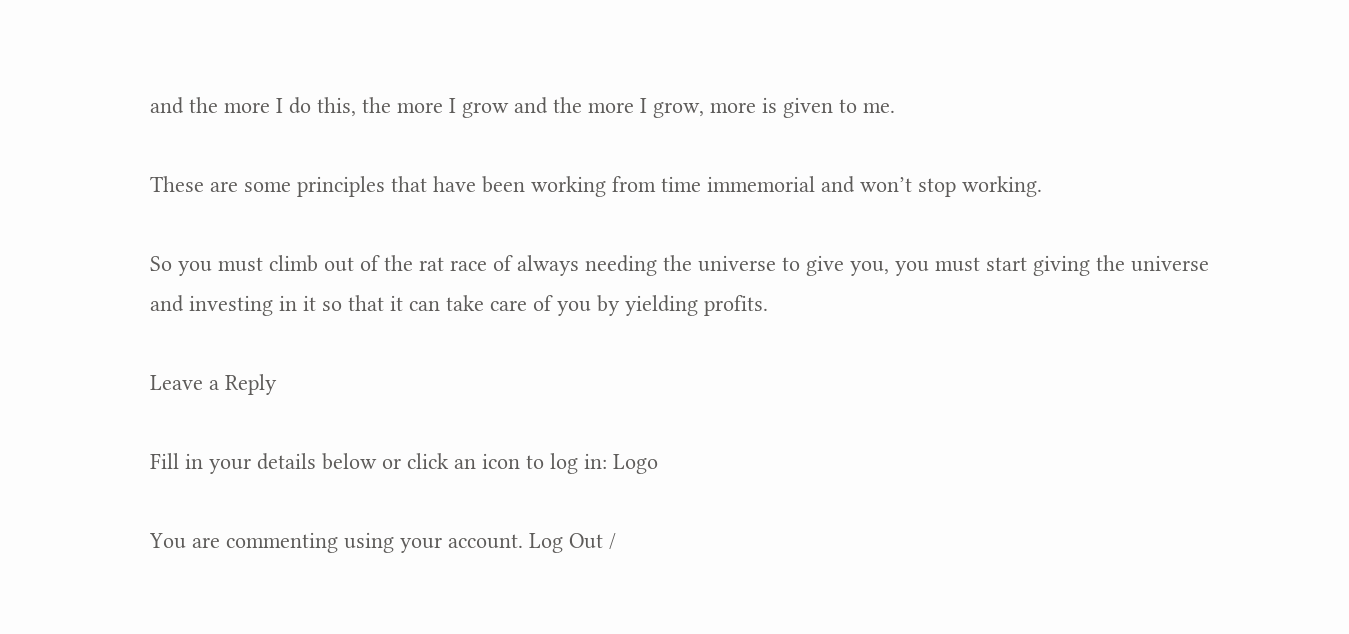and the more I do this, the more I grow and the more I grow, more is given to me.

These are some principles that have been working from time immemorial and won’t stop working.

So you must climb out of the rat race of always needing the universe to give you, you must start giving the universe and investing in it so that it can take care of you by yielding profits.

Leave a Reply

Fill in your details below or click an icon to log in: Logo

You are commenting using your account. Log Out /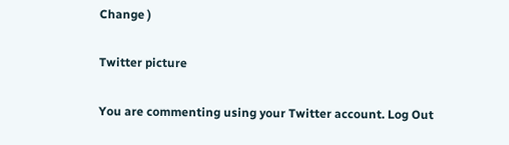Change )

Twitter picture

You are commenting using your Twitter account. Log Out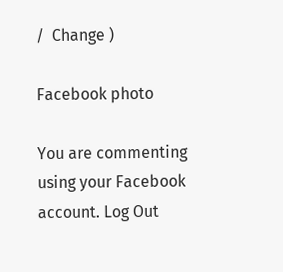/  Change )

Facebook photo

You are commenting using your Facebook account. Log Out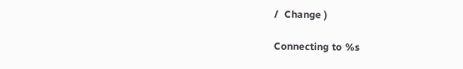/  Change )

Connecting to %s